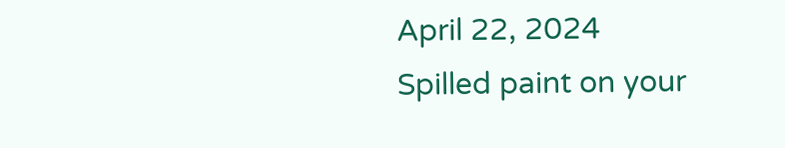April 22, 2024
Spilled paint on your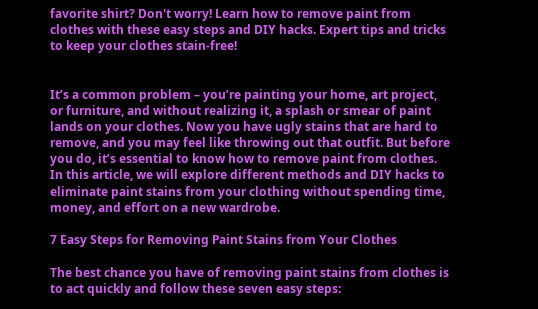favorite shirt? Don't worry! Learn how to remove paint from clothes with these easy steps and DIY hacks. Expert tips and tricks to keep your clothes stain-free!


It’s a common problem – you’re painting your home, art project, or furniture, and without realizing it, a splash or smear of paint lands on your clothes. Now you have ugly stains that are hard to remove, and you may feel like throwing out that outfit. But before you do, it’s essential to know how to remove paint from clothes. In this article, we will explore different methods and DIY hacks to eliminate paint stains from your clothing without spending time, money, and effort on a new wardrobe.

7 Easy Steps for Removing Paint Stains from Your Clothes

The best chance you have of removing paint stains from clothes is to act quickly and follow these seven easy steps: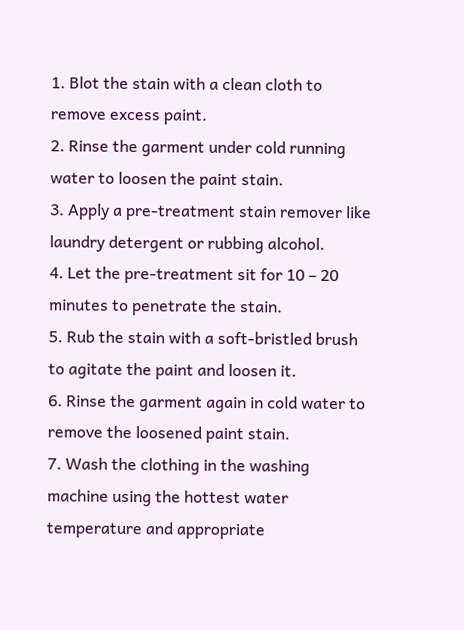1. Blot the stain with a clean cloth to remove excess paint.
2. Rinse the garment under cold running water to loosen the paint stain.
3. Apply a pre-treatment stain remover like laundry detergent or rubbing alcohol.
4. Let the pre-treatment sit for 10 – 20 minutes to penetrate the stain.
5. Rub the stain with a soft-bristled brush to agitate the paint and loosen it.
6. Rinse the garment again in cold water to remove the loosened paint stain.
7. Wash the clothing in the washing machine using the hottest water temperature and appropriate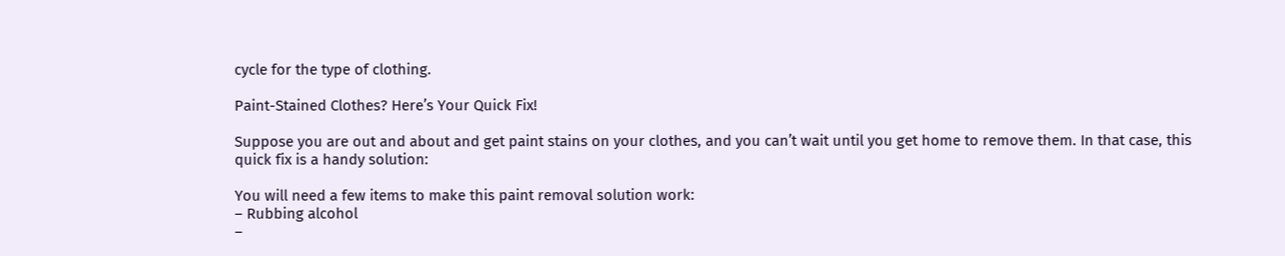cycle for the type of clothing.

Paint-Stained Clothes? Here’s Your Quick Fix!

Suppose you are out and about and get paint stains on your clothes, and you can’t wait until you get home to remove them. In that case, this quick fix is a handy solution:

You will need a few items to make this paint removal solution work:
– Rubbing alcohol
–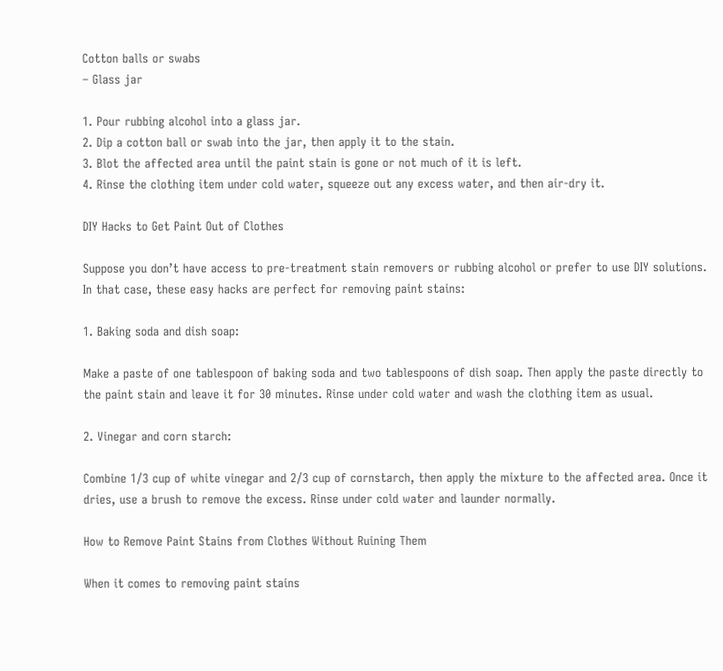Cotton balls or swabs
– Glass jar

1. Pour rubbing alcohol into a glass jar.
2. Dip a cotton ball or swab into the jar, then apply it to the stain.
3. Blot the affected area until the paint stain is gone or not much of it is left.
4. Rinse the clothing item under cold water, squeeze out any excess water, and then air-dry it.

DIY Hacks to Get Paint Out of Clothes

Suppose you don’t have access to pre-treatment stain removers or rubbing alcohol or prefer to use DIY solutions. In that case, these easy hacks are perfect for removing paint stains:

1. Baking soda and dish soap:

Make a paste of one tablespoon of baking soda and two tablespoons of dish soap. Then apply the paste directly to the paint stain and leave it for 30 minutes. Rinse under cold water and wash the clothing item as usual.

2. Vinegar and corn starch:

Combine 1/3 cup of white vinegar and 2/3 cup of cornstarch, then apply the mixture to the affected area. Once it dries, use a brush to remove the excess. Rinse under cold water and launder normally.

How to Remove Paint Stains from Clothes Without Ruining Them

When it comes to removing paint stains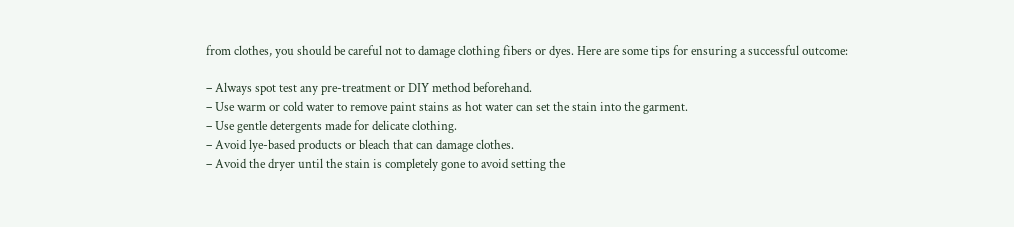from clothes, you should be careful not to damage clothing fibers or dyes. Here are some tips for ensuring a successful outcome:

– Always spot test any pre-treatment or DIY method beforehand.
– Use warm or cold water to remove paint stains as hot water can set the stain into the garment.
– Use gentle detergents made for delicate clothing.
– Avoid lye-based products or bleach that can damage clothes.
– Avoid the dryer until the stain is completely gone to avoid setting the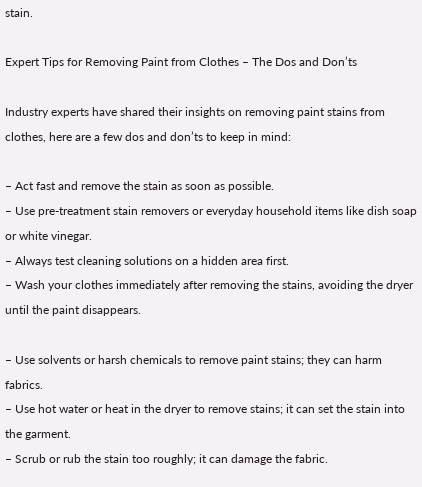stain.

Expert Tips for Removing Paint from Clothes – The Dos and Don’ts

Industry experts have shared their insights on removing paint stains from clothes, here are a few dos and don’ts to keep in mind:

– Act fast and remove the stain as soon as possible.
– Use pre-treatment stain removers or everyday household items like dish soap or white vinegar.
– Always test cleaning solutions on a hidden area first.
– Wash your clothes immediately after removing the stains, avoiding the dryer until the paint disappears.

– Use solvents or harsh chemicals to remove paint stains; they can harm fabrics.
– Use hot water or heat in the dryer to remove stains; it can set the stain into the garment.
– Scrub or rub the stain too roughly; it can damage the fabric.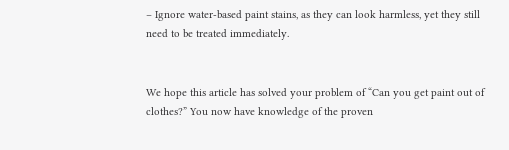– Ignore water-based paint stains, as they can look harmless, yet they still need to be treated immediately.


We hope this article has solved your problem of “Can you get paint out of clothes?” You now have knowledge of the proven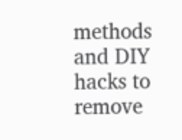methods and DIY hacks to remove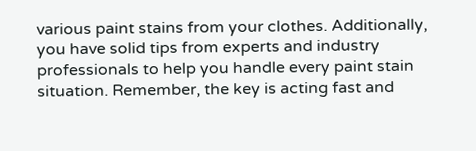various paint stains from your clothes. Additionally, you have solid tips from experts and industry professionals to help you handle every paint stain situation. Remember, the key is acting fast and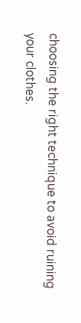choosing the right technique to avoid ruining your clothes.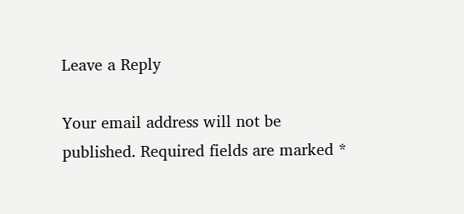Leave a Reply

Your email address will not be published. Required fields are marked *